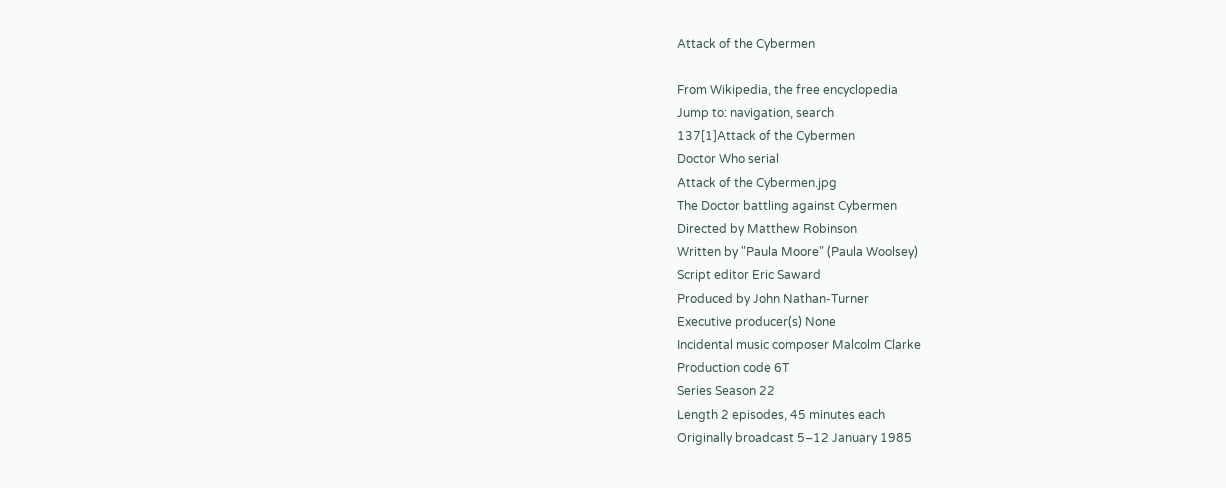Attack of the Cybermen

From Wikipedia, the free encyclopedia
Jump to: navigation, search
137[1]Attack of the Cybermen
Doctor Who serial
Attack of the Cybermen.jpg
The Doctor battling against Cybermen
Directed by Matthew Robinson
Written by "Paula Moore" (Paula Woolsey)
Script editor Eric Saward
Produced by John Nathan-Turner
Executive producer(s) None
Incidental music composer Malcolm Clarke
Production code 6T
Series Season 22
Length 2 episodes, 45 minutes each
Originally broadcast 5–12 January 1985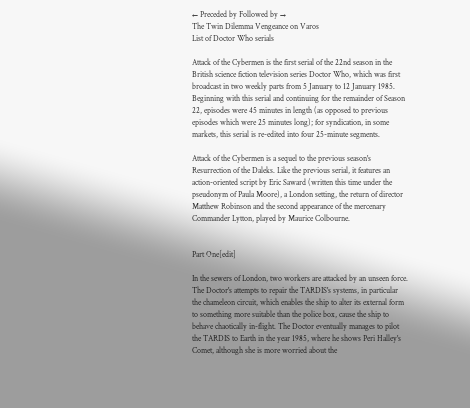← Preceded by Followed by →
The Twin Dilemma Vengeance on Varos
List of Doctor Who serials

Attack of the Cybermen is the first serial of the 22nd season in the British science fiction television series Doctor Who, which was first broadcast in two weekly parts from 5 January to 12 January 1985. Beginning with this serial and continuing for the remainder of Season 22, episodes were 45 minutes in length (as opposed to previous episodes which were 25 minutes long); for syndication, in some markets, this serial is re-edited into four 25-minute segments.

Attack of the Cybermen is a sequel to the previous season's Resurrection of the Daleks. Like the previous serial, it features an action-oriented script by Eric Saward (written this time under the pseudonym of Paula Moore), a London setting, the return of director Matthew Robinson and the second appearance of the mercenary Commander Lytton, played by Maurice Colbourne.


Part One[edit]

In the sewers of London, two workers are attacked by an unseen force. The Doctor's attempts to repair the TARDIS's systems, in particular the chameleon circuit, which enables the ship to alter its external form to something more suitable than the police box, cause the ship to behave chaotically in-flight. The Doctor eventually manages to pilot the TARDIS to Earth in the year 1985, where he shows Peri Halley's Comet, although she is more worried about the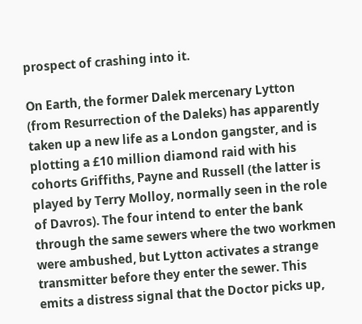prospect of crashing into it.

On Earth, the former Dalek mercenary Lytton (from Resurrection of the Daleks) has apparently taken up a new life as a London gangster, and is plotting a £10 million diamond raid with his cohorts Griffiths, Payne and Russell (the latter is played by Terry Molloy, normally seen in the role of Davros). The four intend to enter the bank through the same sewers where the two workmen were ambushed, but Lytton activates a strange transmitter before they enter the sewer. This emits a distress signal that the Doctor picks up,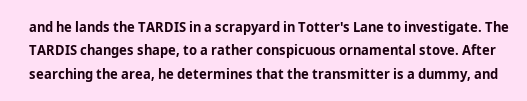and he lands the TARDIS in a scrapyard in Totter's Lane to investigate. The TARDIS changes shape, to a rather conspicuous ornamental stove. After searching the area, he determines that the transmitter is a dummy, and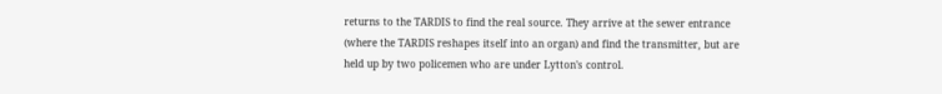returns to the TARDIS to find the real source. They arrive at the sewer entrance (where the TARDIS reshapes itself into an organ) and find the transmitter, but are held up by two policemen who are under Lytton's control.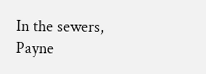In the sewers, Payne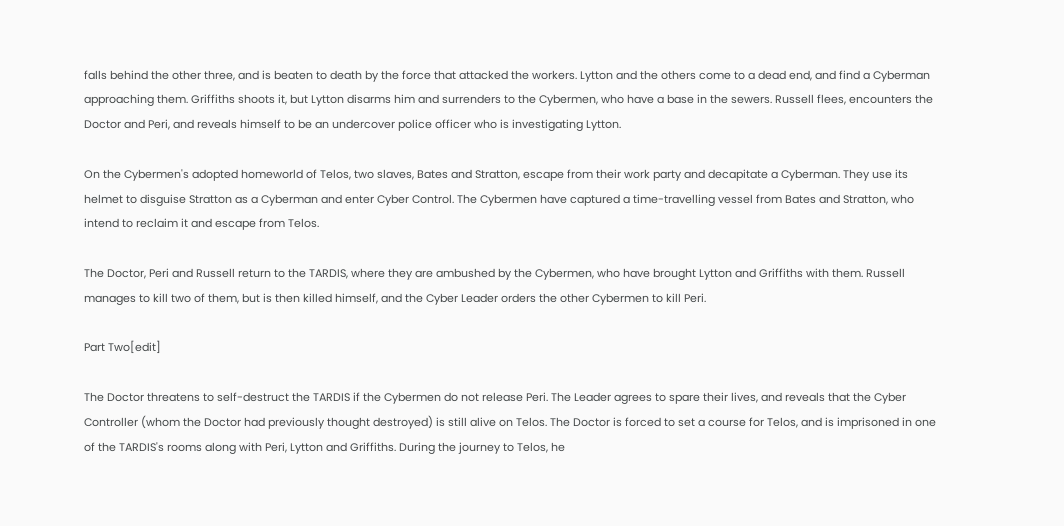falls behind the other three, and is beaten to death by the force that attacked the workers. Lytton and the others come to a dead end, and find a Cyberman approaching them. Griffiths shoots it, but Lytton disarms him and surrenders to the Cybermen, who have a base in the sewers. Russell flees, encounters the Doctor and Peri, and reveals himself to be an undercover police officer who is investigating Lytton.

On the Cybermen's adopted homeworld of Telos, two slaves, Bates and Stratton, escape from their work party and decapitate a Cyberman. They use its helmet to disguise Stratton as a Cyberman and enter Cyber Control. The Cybermen have captured a time-travelling vessel from Bates and Stratton, who intend to reclaim it and escape from Telos.

The Doctor, Peri and Russell return to the TARDIS, where they are ambushed by the Cybermen, who have brought Lytton and Griffiths with them. Russell manages to kill two of them, but is then killed himself, and the Cyber Leader orders the other Cybermen to kill Peri.

Part Two[edit]

The Doctor threatens to self-destruct the TARDIS if the Cybermen do not release Peri. The Leader agrees to spare their lives, and reveals that the Cyber Controller (whom the Doctor had previously thought destroyed) is still alive on Telos. The Doctor is forced to set a course for Telos, and is imprisoned in one of the TARDIS's rooms along with Peri, Lytton and Griffiths. During the journey to Telos, he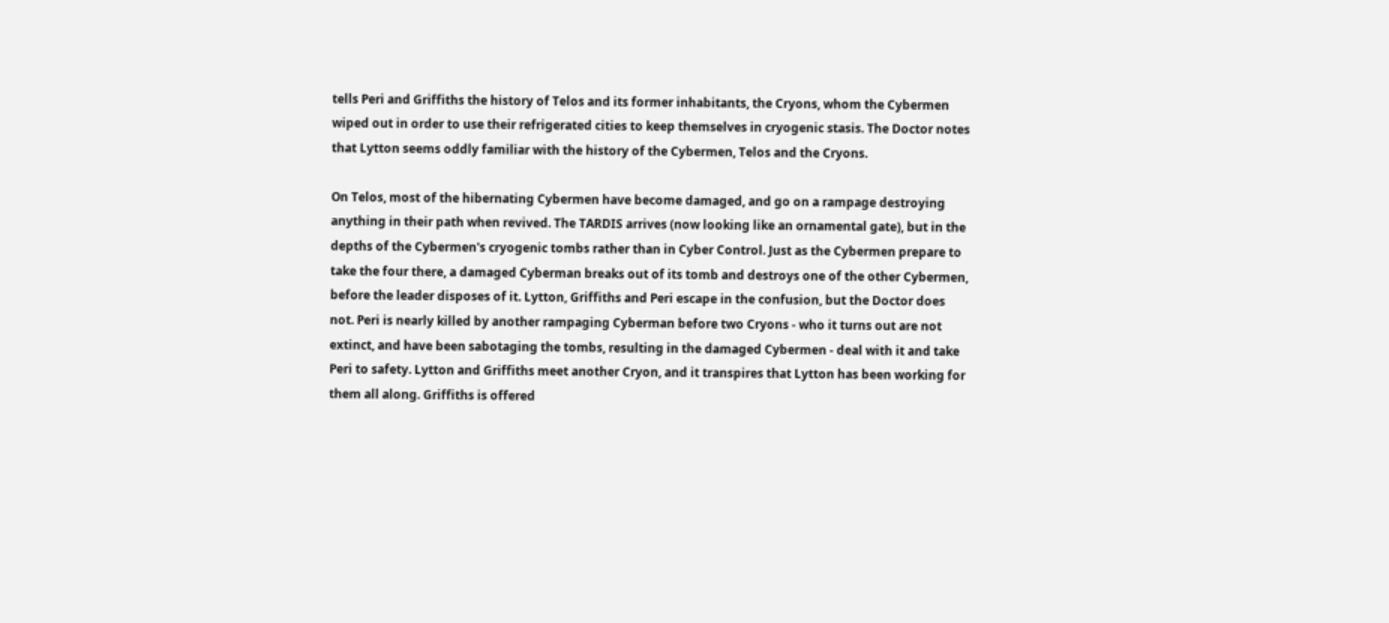tells Peri and Griffiths the history of Telos and its former inhabitants, the Cryons, whom the Cybermen wiped out in order to use their refrigerated cities to keep themselves in cryogenic stasis. The Doctor notes that Lytton seems oddly familiar with the history of the Cybermen, Telos and the Cryons.

On Telos, most of the hibernating Cybermen have become damaged, and go on a rampage destroying anything in their path when revived. The TARDIS arrives (now looking like an ornamental gate), but in the depths of the Cybermen's cryogenic tombs rather than in Cyber Control. Just as the Cybermen prepare to take the four there, a damaged Cyberman breaks out of its tomb and destroys one of the other Cybermen, before the leader disposes of it. Lytton, Griffiths and Peri escape in the confusion, but the Doctor does not. Peri is nearly killed by another rampaging Cyberman before two Cryons - who it turns out are not extinct, and have been sabotaging the tombs, resulting in the damaged Cybermen - deal with it and take Peri to safety. Lytton and Griffiths meet another Cryon, and it transpires that Lytton has been working for them all along. Griffiths is offered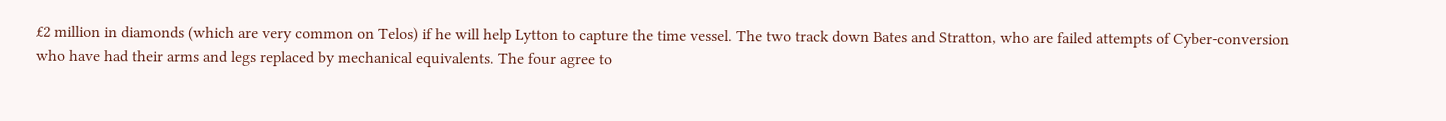£2 million in diamonds (which are very common on Telos) if he will help Lytton to capture the time vessel. The two track down Bates and Stratton, who are failed attempts of Cyber-conversion who have had their arms and legs replaced by mechanical equivalents. The four agree to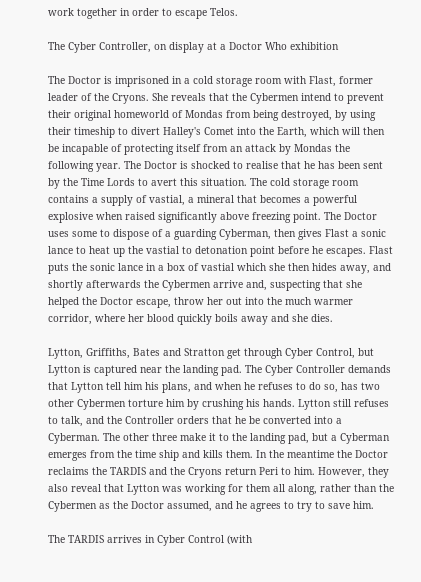work together in order to escape Telos.

The Cyber Controller, on display at a Doctor Who exhibition

The Doctor is imprisoned in a cold storage room with Flast, former leader of the Cryons. She reveals that the Cybermen intend to prevent their original homeworld of Mondas from being destroyed, by using their timeship to divert Halley's Comet into the Earth, which will then be incapable of protecting itself from an attack by Mondas the following year. The Doctor is shocked to realise that he has been sent by the Time Lords to avert this situation. The cold storage room contains a supply of vastial, a mineral that becomes a powerful explosive when raised significantly above freezing point. The Doctor uses some to dispose of a guarding Cyberman, then gives Flast a sonic lance to heat up the vastial to detonation point before he escapes. Flast puts the sonic lance in a box of vastial which she then hides away, and shortly afterwards the Cybermen arrive and, suspecting that she helped the Doctor escape, throw her out into the much warmer corridor, where her blood quickly boils away and she dies.

Lytton, Griffiths, Bates and Stratton get through Cyber Control, but Lytton is captured near the landing pad. The Cyber Controller demands that Lytton tell him his plans, and when he refuses to do so, has two other Cybermen torture him by crushing his hands. Lytton still refuses to talk, and the Controller orders that he be converted into a Cyberman. The other three make it to the landing pad, but a Cyberman emerges from the time ship and kills them. In the meantime the Doctor reclaims the TARDIS and the Cryons return Peri to him. However, they also reveal that Lytton was working for them all along, rather than the Cybermen as the Doctor assumed, and he agrees to try to save him.

The TARDIS arrives in Cyber Control (with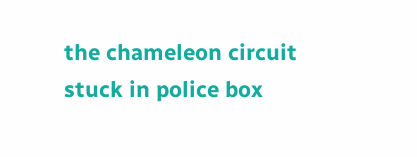the chameleon circuit stuck in police box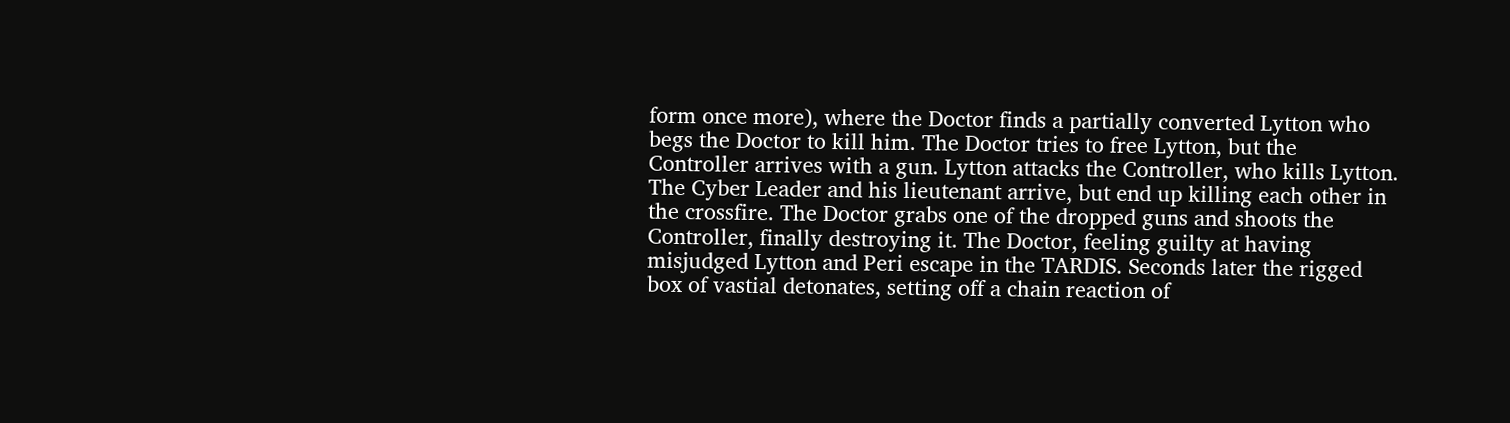form once more), where the Doctor finds a partially converted Lytton who begs the Doctor to kill him. The Doctor tries to free Lytton, but the Controller arrives with a gun. Lytton attacks the Controller, who kills Lytton. The Cyber Leader and his lieutenant arrive, but end up killing each other in the crossfire. The Doctor grabs one of the dropped guns and shoots the Controller, finally destroying it. The Doctor, feeling guilty at having misjudged Lytton and Peri escape in the TARDIS. Seconds later the rigged box of vastial detonates, setting off a chain reaction of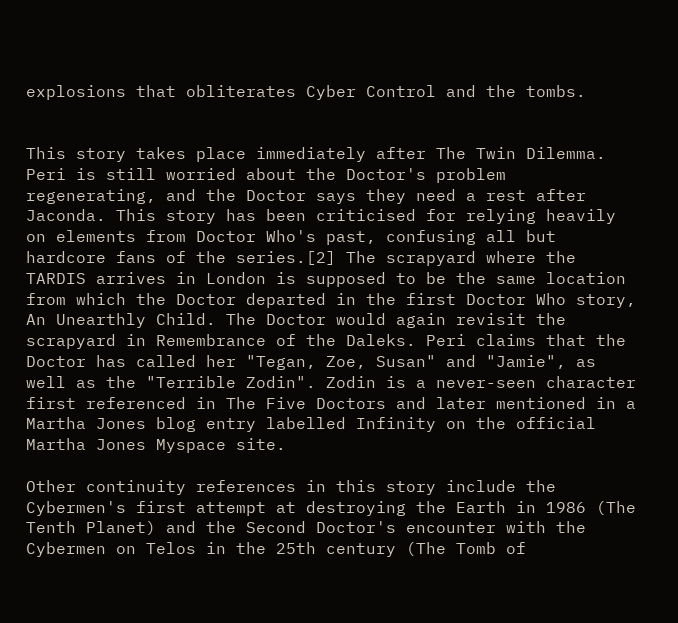explosions that obliterates Cyber Control and the tombs.


This story takes place immediately after The Twin Dilemma. Peri is still worried about the Doctor's problem regenerating, and the Doctor says they need a rest after Jaconda. This story has been criticised for relying heavily on elements from Doctor Who's past, confusing all but hardcore fans of the series.[2] The scrapyard where the TARDIS arrives in London is supposed to be the same location from which the Doctor departed in the first Doctor Who story, An Unearthly Child. The Doctor would again revisit the scrapyard in Remembrance of the Daleks. Peri claims that the Doctor has called her "Tegan, Zoe, Susan" and "Jamie", as well as the "Terrible Zodin". Zodin is a never-seen character first referenced in The Five Doctors and later mentioned in a Martha Jones blog entry labelled Infinity on the official Martha Jones Myspace site.

Other continuity references in this story include the Cybermen's first attempt at destroying the Earth in 1986 (The Tenth Planet) and the Second Doctor's encounter with the Cybermen on Telos in the 25th century (The Tomb of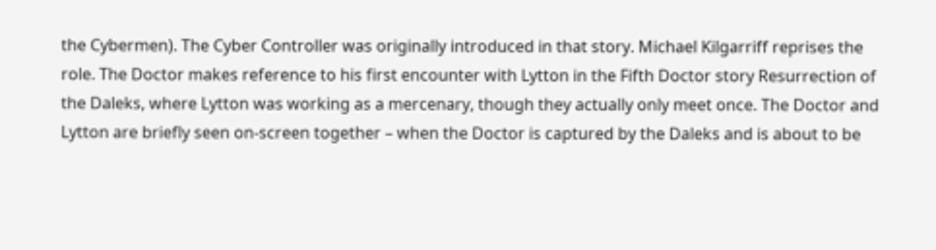the Cybermen). The Cyber Controller was originally introduced in that story. Michael Kilgarriff reprises the role. The Doctor makes reference to his first encounter with Lytton in the Fifth Doctor story Resurrection of the Daleks, where Lytton was working as a mercenary, though they actually only meet once. The Doctor and Lytton are briefly seen on-screen together – when the Doctor is captured by the Daleks and is about to be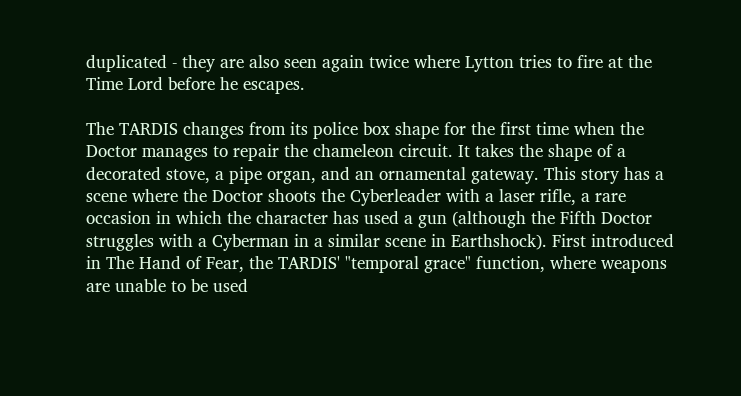duplicated - they are also seen again twice where Lytton tries to fire at the Time Lord before he escapes.

The TARDIS changes from its police box shape for the first time when the Doctor manages to repair the chameleon circuit. It takes the shape of a decorated stove, a pipe organ, and an ornamental gateway. This story has a scene where the Doctor shoots the Cyberleader with a laser rifle, a rare occasion in which the character has used a gun (although the Fifth Doctor struggles with a Cyberman in a similar scene in Earthshock). First introduced in The Hand of Fear, the TARDIS' "temporal grace" function, where weapons are unable to be used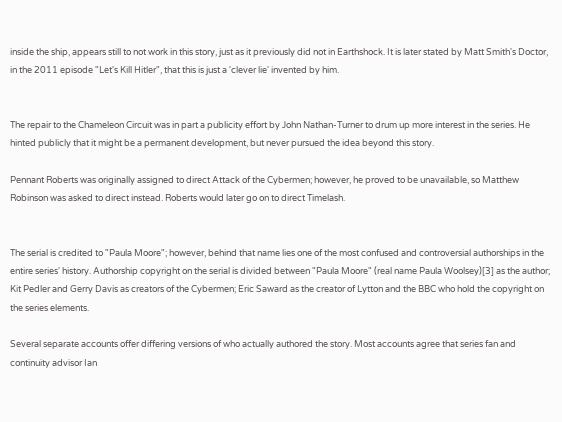inside the ship, appears still to not work in this story, just as it previously did not in Earthshock. It is later stated by Matt Smith's Doctor, in the 2011 episode "Let's Kill Hitler", that this is just a 'clever lie' invented by him.


The repair to the Chameleon Circuit was in part a publicity effort by John Nathan-Turner to drum up more interest in the series. He hinted publicly that it might be a permanent development, but never pursued the idea beyond this story.

Pennant Roberts was originally assigned to direct Attack of the Cybermen; however, he proved to be unavailable, so Matthew Robinson was asked to direct instead. Roberts would later go on to direct Timelash.


The serial is credited to "Paula Moore"; however, behind that name lies one of the most confused and controversial authorships in the entire series' history. Authorship copyright on the serial is divided between "Paula Moore" (real name Paula Woolsey)[3] as the author; Kit Pedler and Gerry Davis as creators of the Cybermen; Eric Saward as the creator of Lytton and the BBC who hold the copyright on the series elements.

Several separate accounts offer differing versions of who actually authored the story. Most accounts agree that series fan and continuity advisor Ian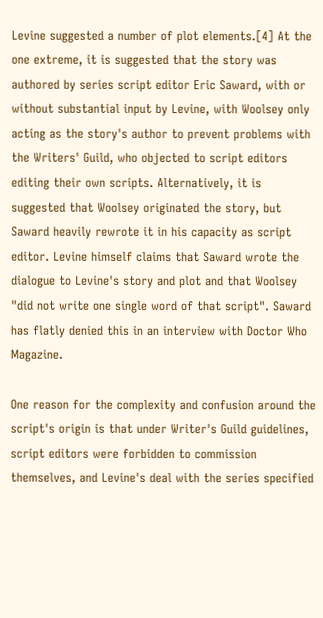Levine suggested a number of plot elements.[4] At the one extreme, it is suggested that the story was authored by series script editor Eric Saward, with or without substantial input by Levine, with Woolsey only acting as the story's author to prevent problems with the Writers' Guild, who objected to script editors editing their own scripts. Alternatively, it is suggested that Woolsey originated the story, but Saward heavily rewrote it in his capacity as script editor. Levine himself claims that Saward wrote the dialogue to Levine's story and plot and that Woolsey "did not write one single word of that script". Saward has flatly denied this in an interview with Doctor Who Magazine.

One reason for the complexity and confusion around the script's origin is that under Writer's Guild guidelines, script editors were forbidden to commission themselves, and Levine's deal with the series specified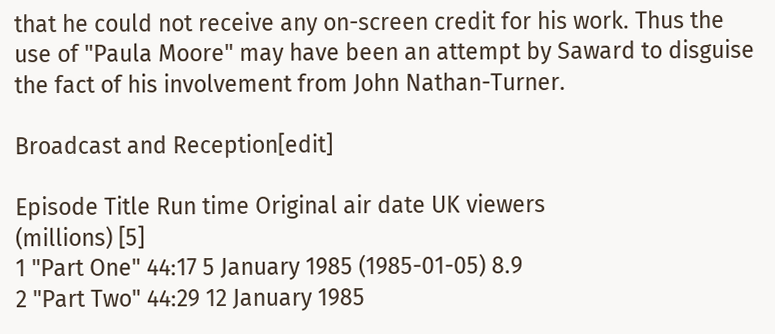that he could not receive any on-screen credit for his work. Thus the use of "Paula Moore" may have been an attempt by Saward to disguise the fact of his involvement from John Nathan-Turner.

Broadcast and Reception[edit]

Episode Title Run time Original air date UK viewers
(millions) [5]
1 "Part One" 44:17 5 January 1985 (1985-01-05) 8.9
2 "Part Two" 44:29 12 January 1985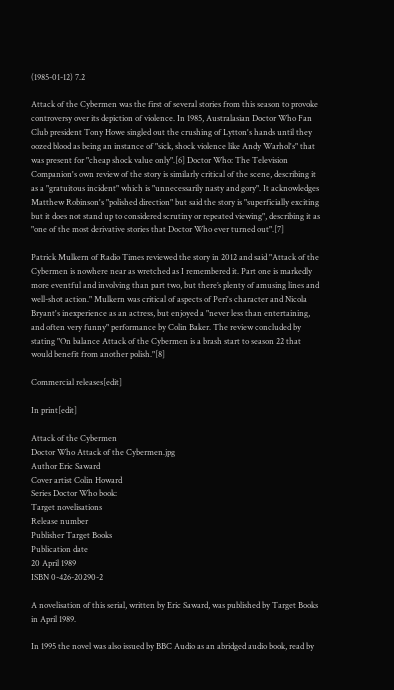(1985-01-12) 7.2

Attack of the Cybermen was the first of several stories from this season to provoke controversy over its depiction of violence. In 1985, Australasian Doctor Who Fan Club president Tony Howe singled out the crushing of Lytton's hands until they oozed blood as being an instance of "sick, shock violence like Andy Warhol's" that was present for "cheap shock value only".[6] Doctor Who: The Television Companion's own review of the story is similarly critical of the scene, describing it as a "gratuitous incident" which is "unnecessarily nasty and gory". It acknowledges Matthew Robinson's "polished direction" but said the story is "superficially exciting but it does not stand up to considered scrutiny or repeated viewing", describing it as "one of the most derivative stories that Doctor Who ever turned out".[7]

Patrick Mulkern of Radio Times reviewed the story in 2012 and said "Attack of the Cybermen is nowhere near as wretched as I remembered it. Part one is markedly more eventful and involving than part two, but there’s plenty of amusing lines and well-shot action." Mulkern was critical of aspects of Peri's character and Nicola Bryant's inexperience as an actress, but enjoyed a "never less than entertaining, and often very funny" performance by Colin Baker. The review concluded by stating "On balance Attack of the Cybermen is a brash start to season 22 that would benefit from another polish."[8]

Commercial releases[edit]

In print[edit]

Attack of the Cybermen
Doctor Who Attack of the Cybermen.jpg
Author Eric Saward
Cover artist Colin Howard
Series Doctor Who book:
Target novelisations
Release number
Publisher Target Books
Publication date
20 April 1989
ISBN 0-426-20290-2

A novelisation of this serial, written by Eric Saward, was published by Target Books in April 1989.

In 1995 the novel was also issued by BBC Audio as an abridged audio book, read by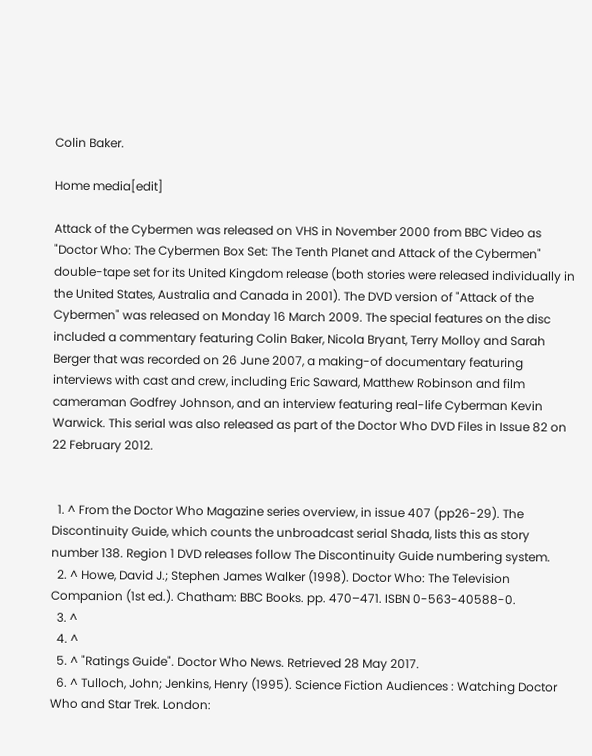Colin Baker.

Home media[edit]

Attack of the Cybermen was released on VHS in November 2000 from BBC Video as "Doctor Who: The Cybermen Box Set: The Tenth Planet and Attack of the Cybermen" double-tape set for its United Kingdom release (both stories were released individually in the United States, Australia and Canada in 2001). The DVD version of "Attack of the Cybermen" was released on Monday 16 March 2009. The special features on the disc included a commentary featuring Colin Baker, Nicola Bryant, Terry Molloy and Sarah Berger that was recorded on 26 June 2007, a making-of documentary featuring interviews with cast and crew, including Eric Saward, Matthew Robinson and film cameraman Godfrey Johnson, and an interview featuring real-life Cyberman Kevin Warwick. This serial was also released as part of the Doctor Who DVD Files in Issue 82 on 22 February 2012.


  1. ^ From the Doctor Who Magazine series overview, in issue 407 (pp26-29). The Discontinuity Guide, which counts the unbroadcast serial Shada, lists this as story number 138. Region 1 DVD releases follow The Discontinuity Guide numbering system.
  2. ^ Howe, David J.; Stephen James Walker (1998). Doctor Who: The Television Companion (1st ed.). Chatham: BBC Books. pp. 470–471. ISBN 0-563-40588-0.
  3. ^
  4. ^
  5. ^ "Ratings Guide". Doctor Who News. Retrieved 28 May 2017.
  6. ^ Tulloch, John; Jenkins, Henry (1995). Science Fiction Audiences : Watching Doctor Who and Star Trek. London: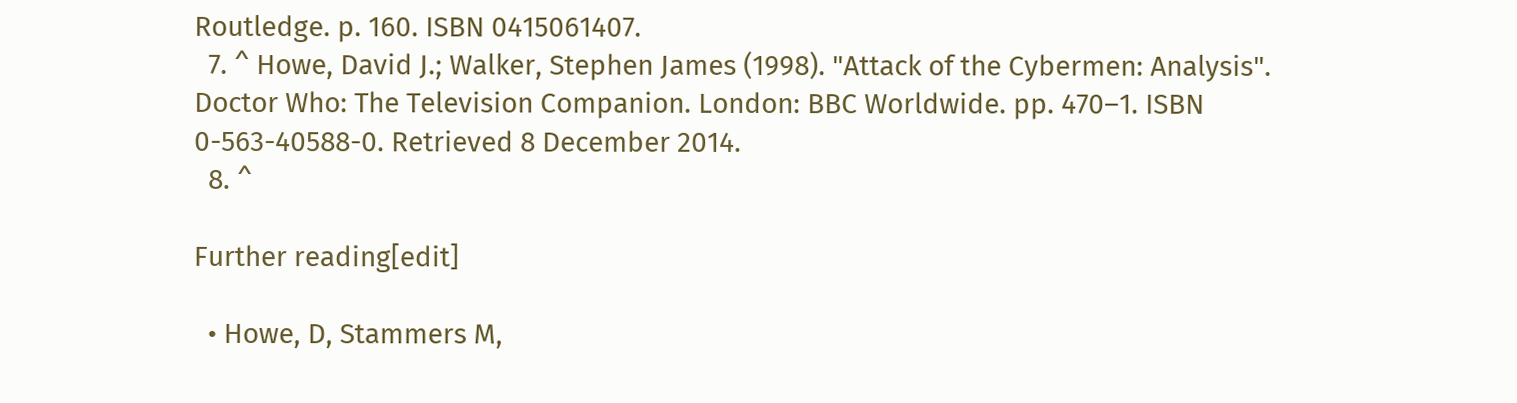Routledge. p. 160. ISBN 0415061407.
  7. ^ Howe, David J.; Walker, Stephen James (1998). "Attack of the Cybermen: Analysis". Doctor Who: The Television Companion. London: BBC Worldwide. pp. 470–1. ISBN 0-563-40588-0. Retrieved 8 December 2014.
  8. ^

Further reading[edit]

  • Howe, D, Stammers M,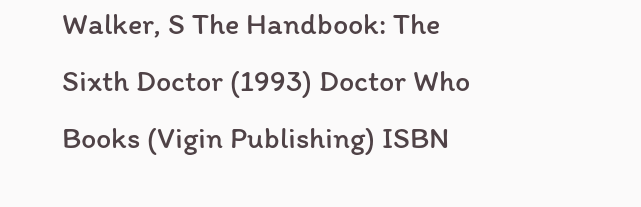Walker, S The Handbook: The Sixth Doctor (1993) Doctor Who Books (Vigin Publishing) ISBN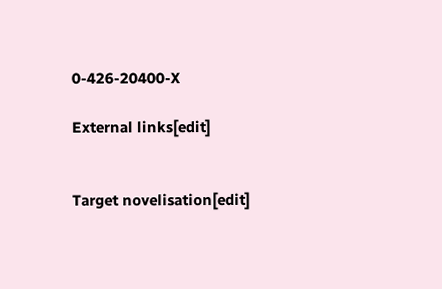0-426-20400-X

External links[edit]


Target novelisation[edit]